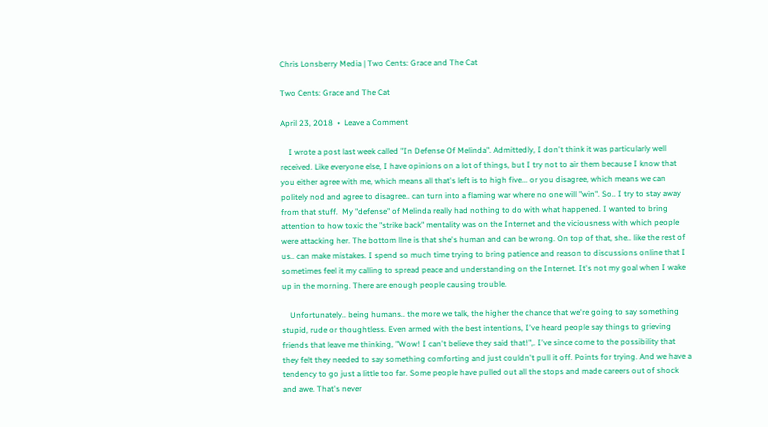Chris Lonsberry Media | Two Cents: Grace and The Cat

Two Cents: Grace and The Cat

April 23, 2018  •  Leave a Comment

    I wrote a post last week called "In Defense Of Melinda". Admittedly, I don't think it was particularly well received. Like everyone else, I have opinions on a lot of things, but I try not to air them because I know that you either agree with me, which means all that's left is to high five... or you disagree, which means we can politely nod and agree to disagree.. can turn into a flaming war where no one will "win". So.. I try to stay away from that stuff.  My "defense" of Melinda really had nothing to do with what happened. I wanted to bring attention to how toxic the "strike back" mentality was on the Internet and the viciousness with which people were attacking her. The bottom llne is that she's human and can be wrong. On top of that, she.. like the rest of us.. can make mistakes. I spend so much time trying to bring patience and reason to discussions online that I sometimes feel it my calling to spread peace and understanding on the Internet. It's not my goal when I wake up in the morning. There are enough people causing trouble.

    Unfortunately.. being humans.. the more we talk, the higher the chance that we're going to say something stupid, rude or thoughtless. Even armed with the best intentions, I've heard people say things to grieving friends that leave me thinking, "Wow! I can't believe they said that!",. I've since come to the possibility that they felt they needed to say something comforting and just couldn't pull it off. Points for trying. And we have a tendency to go just a little too far. Some people have pulled out all the stops and made careers out of shock and awe. That's never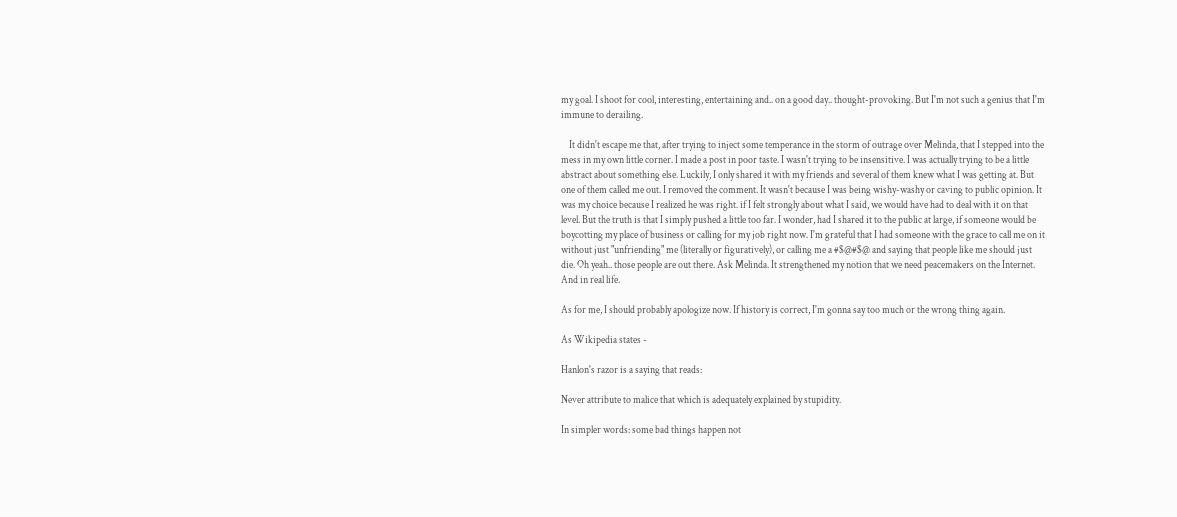my goal. I shoot for cool, interesting, entertaining and.. on a good day.. thought-provoking. But I'm not such a genius that I'm immune to derailing.

    It didn't escape me that, after trying to inject some temperance in the storm of outrage over Melinda, that I stepped into the mess in my own little corner. I made a post in poor taste. I wasn't trying to be insensitive. I was actually trying to be a little abstract about something else. Luckily, I only shared it with my friends and several of them knew what I was getting at. But one of them called me out. I removed the comment. It wasn't because I was being wishy-washy or caving to public opinion. It was my choice because I realized he was right. if I felt strongly about what I said, we would have had to deal with it on that level. But the truth is that I simply pushed a little too far. I wonder, had I shared it to the public at large, if someone would be boycotting my place of business or calling for my job right now. I'm grateful that I had someone with the grace to call me on it without just "unfriending" me (literally or figuratively), or calling me a #$@#$@ and saying that people like me should just die. Oh yeah.. those people are out there. Ask Melinda. It strengthened my notion that we need peacemakers on the Internet. And in real life.

As for me, I should probably apologize now. If history is correct, I'm gonna say too much or the wrong thing again.

As Wikipedia states -

Hanlon's razor is a saying that reads:

Never attribute to malice that which is adequately explained by stupidity.

In simpler words: some bad things happen not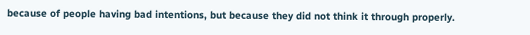because of people having bad intentions, but because they did not think it through properly.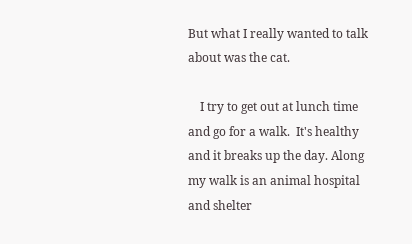But what I really wanted to talk about was the cat.

    I try to get out at lunch time and go for a walk.  It's healthy and it breaks up the day. Along my walk is an animal hospital and shelter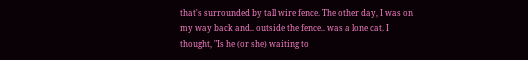that's surrounded by tall wire fence. The other day, I was on my way back and.. outside the fence.. was a lone cat. I thought, "Is he (or she) waiting to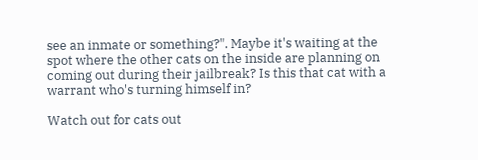see an inmate or something?". Maybe it's waiting at the spot where the other cats on the inside are planning on coming out during their jailbreak? Is this that cat with a warrant who's turning himself in?

Watch out for cats out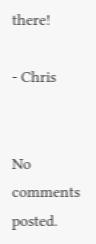there!

- Chris


No comments posted.